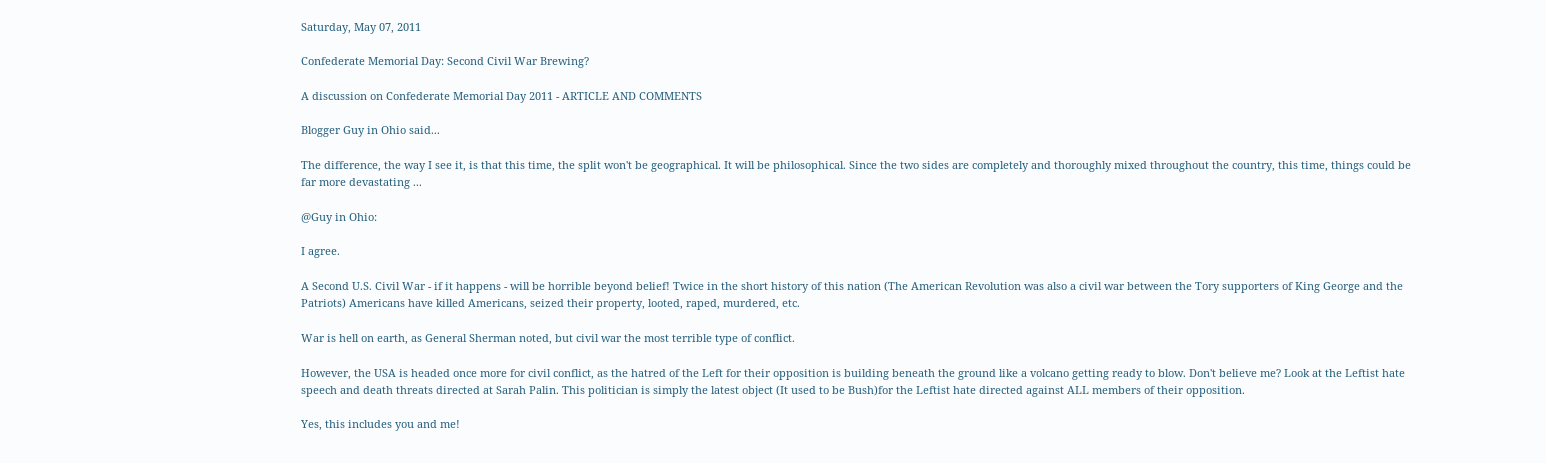Saturday, May 07, 2011

Confederate Memorial Day: Second Civil War Brewing?

A discussion on Confederate Memorial Day 2011 - ARTICLE AND COMMENTS

Blogger Guy in Ohio said...

The difference, the way I see it, is that this time, the split won't be geographical. It will be philosophical. Since the two sides are completely and thoroughly mixed throughout the country, this time, things could be far more devastating ...

@Guy in Ohio:

I agree.

A Second U.S. Civil War - if it happens - will be horrible beyond belief! Twice in the short history of this nation (The American Revolution was also a civil war between the Tory supporters of King George and the Patriots) Americans have killed Americans, seized their property, looted, raped, murdered, etc.

War is hell on earth, as General Sherman noted, but civil war the most terrible type of conflict.

However, the USA is headed once more for civil conflict, as the hatred of the Left for their opposition is building beneath the ground like a volcano getting ready to blow. Don't believe me? Look at the Leftist hate speech and death threats directed at Sarah Palin. This politician is simply the latest object (It used to be Bush)for the Leftist hate directed against ALL members of their opposition.

Yes, this includes you and me!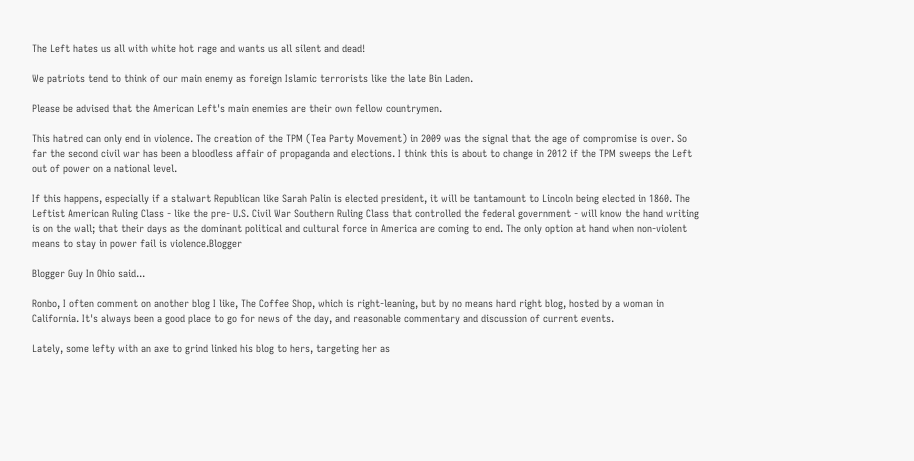The Left hates us all with white hot rage and wants us all silent and dead!

We patriots tend to think of our main enemy as foreign Islamic terrorists like the late Bin Laden.

Please be advised that the American Left's main enemies are their own fellow countrymen.

This hatred can only end in violence. The creation of the TPM (Tea Party Movement) in 2009 was the signal that the age of compromise is over. So far the second civil war has been a bloodless affair of propaganda and elections. I think this is about to change in 2012 if the TPM sweeps the Left out of power on a national level.

If this happens, especially if a stalwart Republican like Sarah Palin is elected president, it will be tantamount to Lincoln being elected in 1860. The Leftist American Ruling Class - like the pre- U.S. Civil War Southern Ruling Class that controlled the federal government - will know the hand writing is on the wall; that their days as the dominant political and cultural force in America are coming to end. The only option at hand when non-violent means to stay in power fail is violence.Blogger

Blogger Guy In Ohio said...

Ronbo, I often comment on another blog I like, The Coffee Shop, which is right-leaning, but by no means hard right blog, hosted by a woman in California. It's always been a good place to go for news of the day, and reasonable commentary and discussion of current events.

Lately, some lefty with an axe to grind linked his blog to hers, targeting her as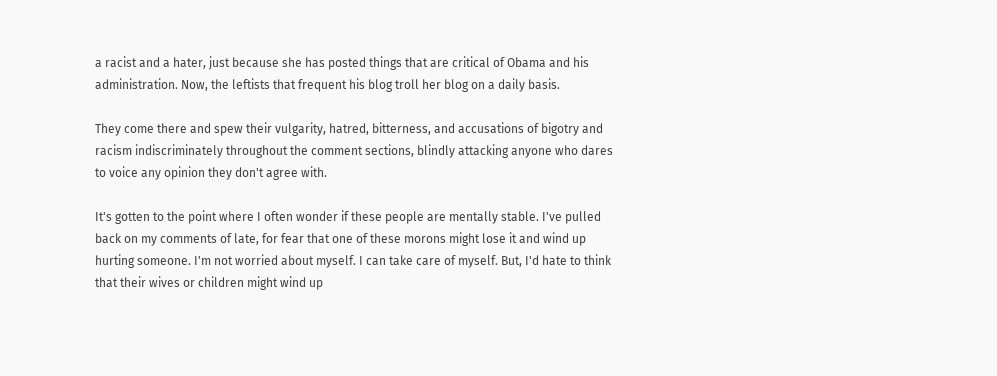a racist and a hater, just because she has posted things that are critical of Obama and his administration. Now, the leftists that frequent his blog troll her blog on a daily basis.

They come there and spew their vulgarity, hatred, bitterness, and accusations of bigotry and racism indiscriminately throughout the comment sections, blindly attacking anyone who dares to voice any opinion they don't agree with.

It's gotten to the point where I often wonder if these people are mentally stable. I've pulled back on my comments of late, for fear that one of these morons might lose it and wind up hurting someone. I'm not worried about myself. I can take care of myself. But, I'd hate to think that their wives or children might wind up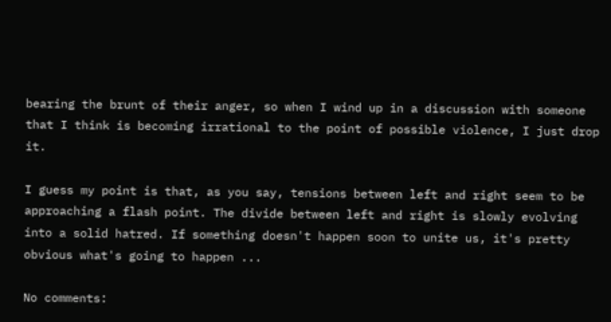bearing the brunt of their anger, so when I wind up in a discussion with someone that I think is becoming irrational to the point of possible violence, I just drop it.

I guess my point is that, as you say, tensions between left and right seem to be approaching a flash point. The divide between left and right is slowly evolving into a solid hatred. If something doesn't happen soon to unite us, it's pretty obvious what's going to happen ...

No comments: